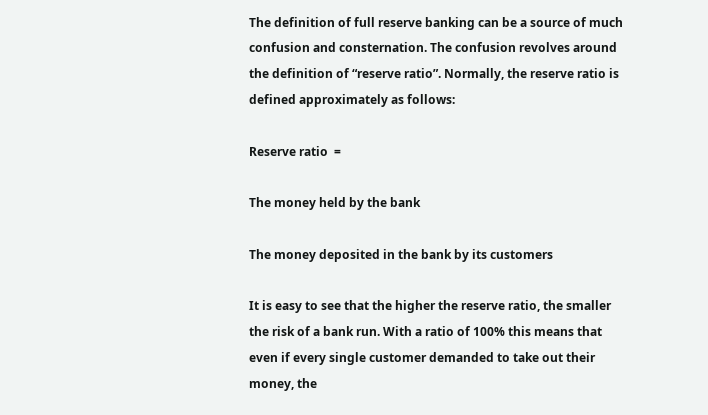The definition of full reserve banking can be a source of much confusion and consternation. The confusion revolves around the definition of “reserve ratio”. Normally, the reserve ratio is defined approximately as follows:

Reserve ratio  =

The money held by the bank

The money deposited in the bank by its customers

It is easy to see that the higher the reserve ratio, the smaller the risk of a bank run. With a ratio of 100% this means that even if every single customer demanded to take out their money, the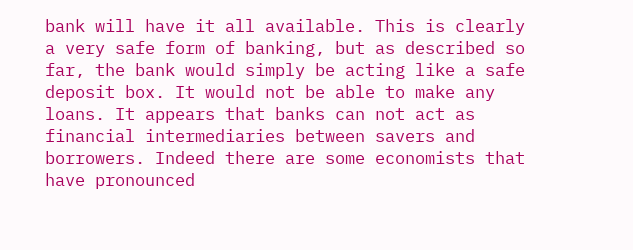bank will have it all available. This is clearly a very safe form of banking, but as described so far, the bank would simply be acting like a safe deposit box. It would not be able to make any loans. It appears that banks can not act as financial intermediaries between savers and borrowers. Indeed there are some economists that have pronounced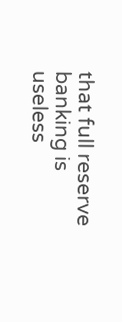that full reserve banking is useless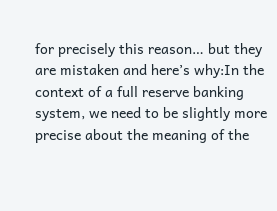for precisely this reason… but they are mistaken and here’s why:In the context of a full reserve banking system, we need to be slightly more precise about the meaning of the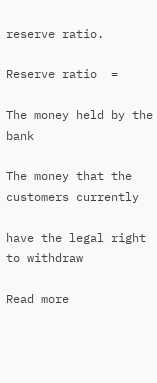reserve ratio.

Reserve ratio  =

The money held by the bank

The money that the customers currently

have the legal right to withdraw

Read more